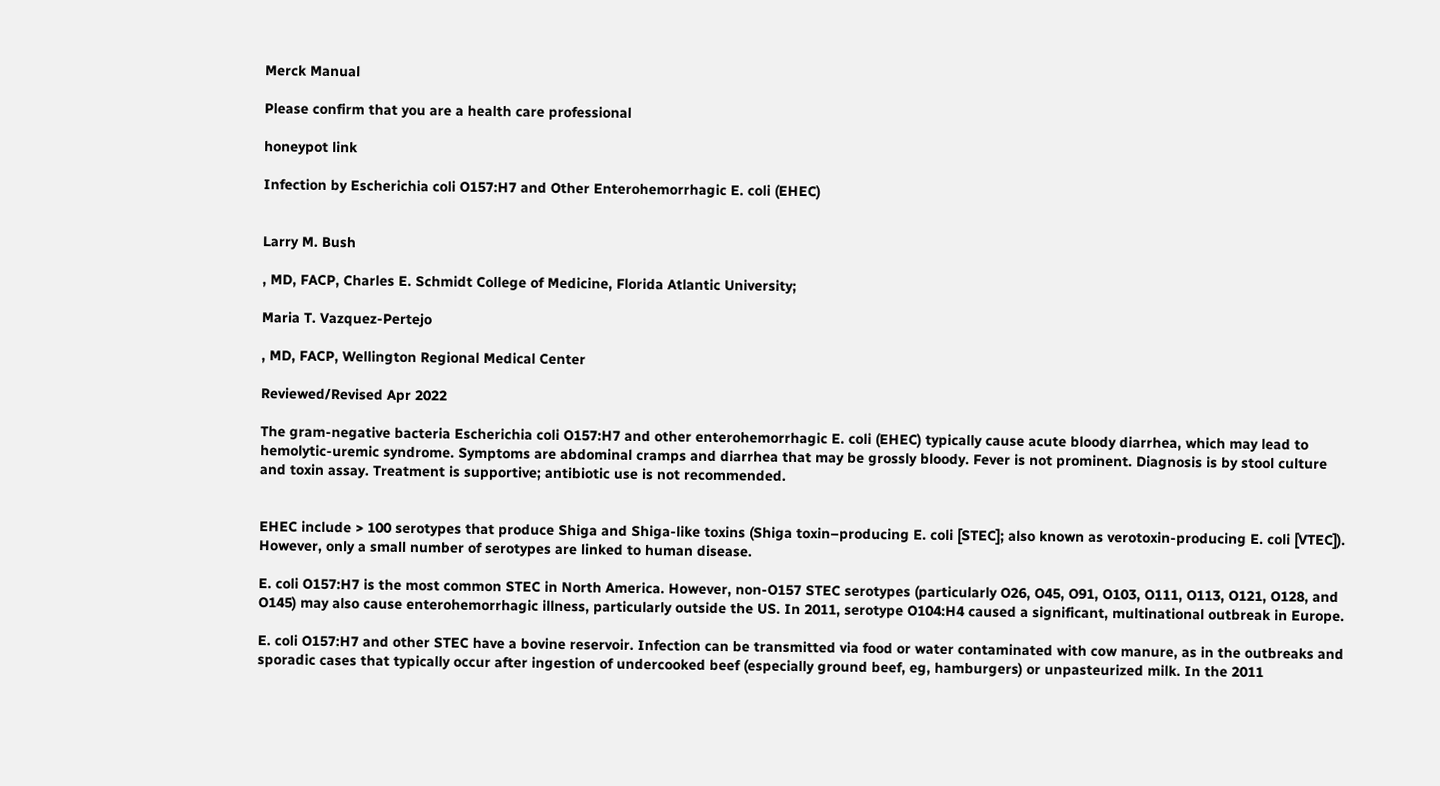Merck Manual

Please confirm that you are a health care professional

honeypot link

Infection by Escherichia coli O157:H7 and Other Enterohemorrhagic E. coli (EHEC)


Larry M. Bush

, MD, FACP, Charles E. Schmidt College of Medicine, Florida Atlantic University;

Maria T. Vazquez-Pertejo

, MD, FACP, Wellington Regional Medical Center

Reviewed/Revised Apr 2022

The gram-negative bacteria Escherichia coli O157:H7 and other enterohemorrhagic E. coli (EHEC) typically cause acute bloody diarrhea, which may lead to hemolytic-uremic syndrome. Symptoms are abdominal cramps and diarrhea that may be grossly bloody. Fever is not prominent. Diagnosis is by stool culture and toxin assay. Treatment is supportive; antibiotic use is not recommended.


EHEC include > 100 serotypes that produce Shiga and Shiga-like toxins (Shiga toxin–producing E. coli [STEC]; also known as verotoxin-producing E. coli [VTEC]). However, only a small number of serotypes are linked to human disease.

E. coli O157:H7 is the most common STEC in North America. However, non-O157 STEC serotypes (particularly O26, O45, O91, O103, O111, O113, O121, O128, and O145) may also cause enterohemorrhagic illness, particularly outside the US. In 2011, serotype O104:H4 caused a significant, multinational outbreak in Europe.

E. coli O157:H7 and other STEC have a bovine reservoir. Infection can be transmitted via food or water contaminated with cow manure, as in the outbreaks and sporadic cases that typically occur after ingestion of undercooked beef (especially ground beef, eg, hamburgers) or unpasteurized milk. In the 2011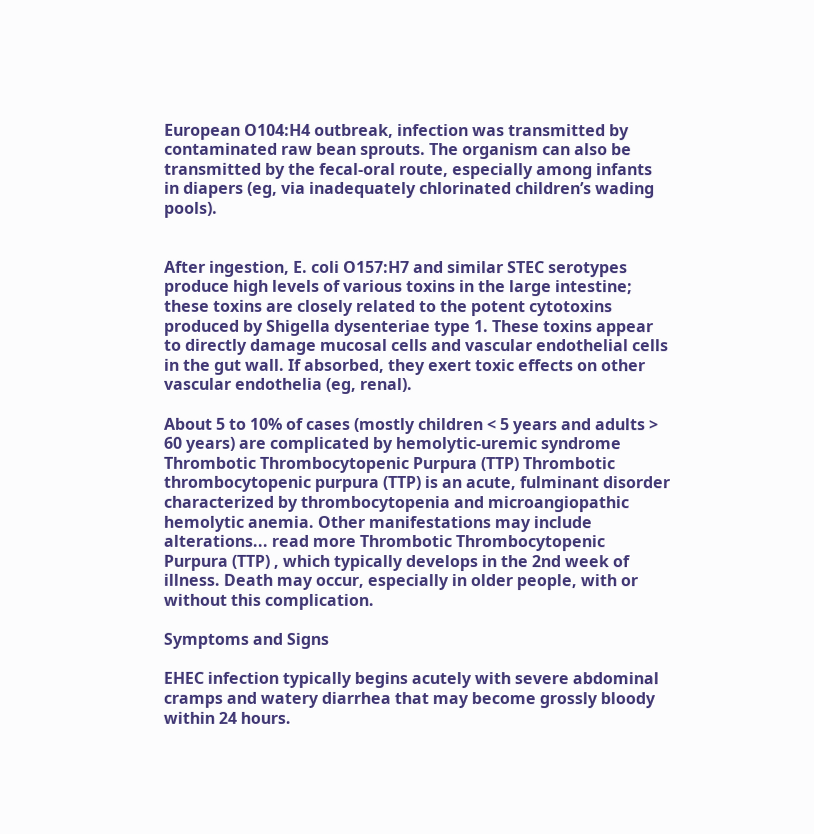European O104:H4 outbreak, infection was transmitted by contaminated raw bean sprouts. The organism can also be transmitted by the fecal-oral route, especially among infants in diapers (eg, via inadequately chlorinated children’s wading pools).


After ingestion, E. coli O157:H7 and similar STEC serotypes produce high levels of various toxins in the large intestine; these toxins are closely related to the potent cytotoxins produced by Shigella dysenteriae type 1. These toxins appear to directly damage mucosal cells and vascular endothelial cells in the gut wall. If absorbed, they exert toxic effects on other vascular endothelia (eg, renal).

About 5 to 10% of cases (mostly children < 5 years and adults > 60 years) are complicated by hemolytic-uremic syndrome Thrombotic Thrombocytopenic Purpura (TTP) Thrombotic thrombocytopenic purpura (TTP) is an acute, fulminant disorder characterized by thrombocytopenia and microangiopathic hemolytic anemia. Other manifestations may include alterations... read more Thrombotic Thrombocytopenic Purpura (TTP) , which typically develops in the 2nd week of illness. Death may occur, especially in older people, with or without this complication.

Symptoms and Signs

EHEC infection typically begins acutely with severe abdominal cramps and watery diarrhea that may become grossly bloody within 24 hours.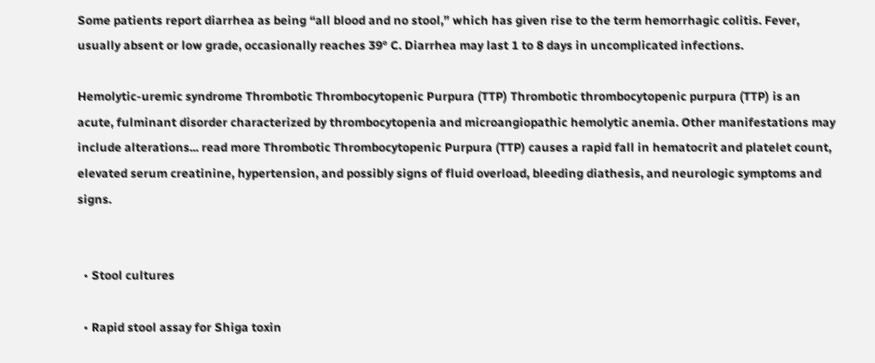Some patients report diarrhea as being “all blood and no stool,” which has given rise to the term hemorrhagic colitis. Fever, usually absent or low grade, occasionally reaches 39° C. Diarrhea may last 1 to 8 days in uncomplicated infections.

Hemolytic-uremic syndrome Thrombotic Thrombocytopenic Purpura (TTP) Thrombotic thrombocytopenic purpura (TTP) is an acute, fulminant disorder characterized by thrombocytopenia and microangiopathic hemolytic anemia. Other manifestations may include alterations... read more Thrombotic Thrombocytopenic Purpura (TTP) causes a rapid fall in hematocrit and platelet count, elevated serum creatinine, hypertension, and possibly signs of fluid overload, bleeding diathesis, and neurologic symptoms and signs.


  • Stool cultures

  • Rapid stool assay for Shiga toxin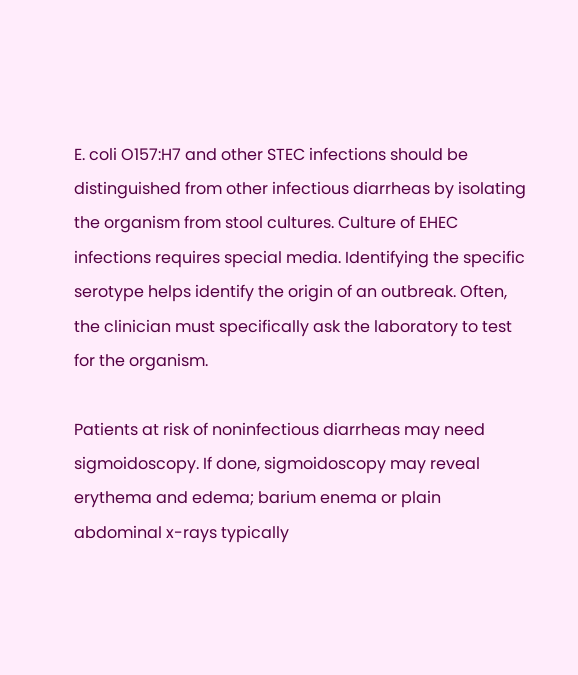E. coli O157:H7 and other STEC infections should be distinguished from other infectious diarrheas by isolating the organism from stool cultures. Culture of EHEC infections requires special media. Identifying the specific serotype helps identify the origin of an outbreak. Often, the clinician must specifically ask the laboratory to test for the organism.

Patients at risk of noninfectious diarrheas may need sigmoidoscopy. If done, sigmoidoscopy may reveal erythema and edema; barium enema or plain abdominal x-rays typically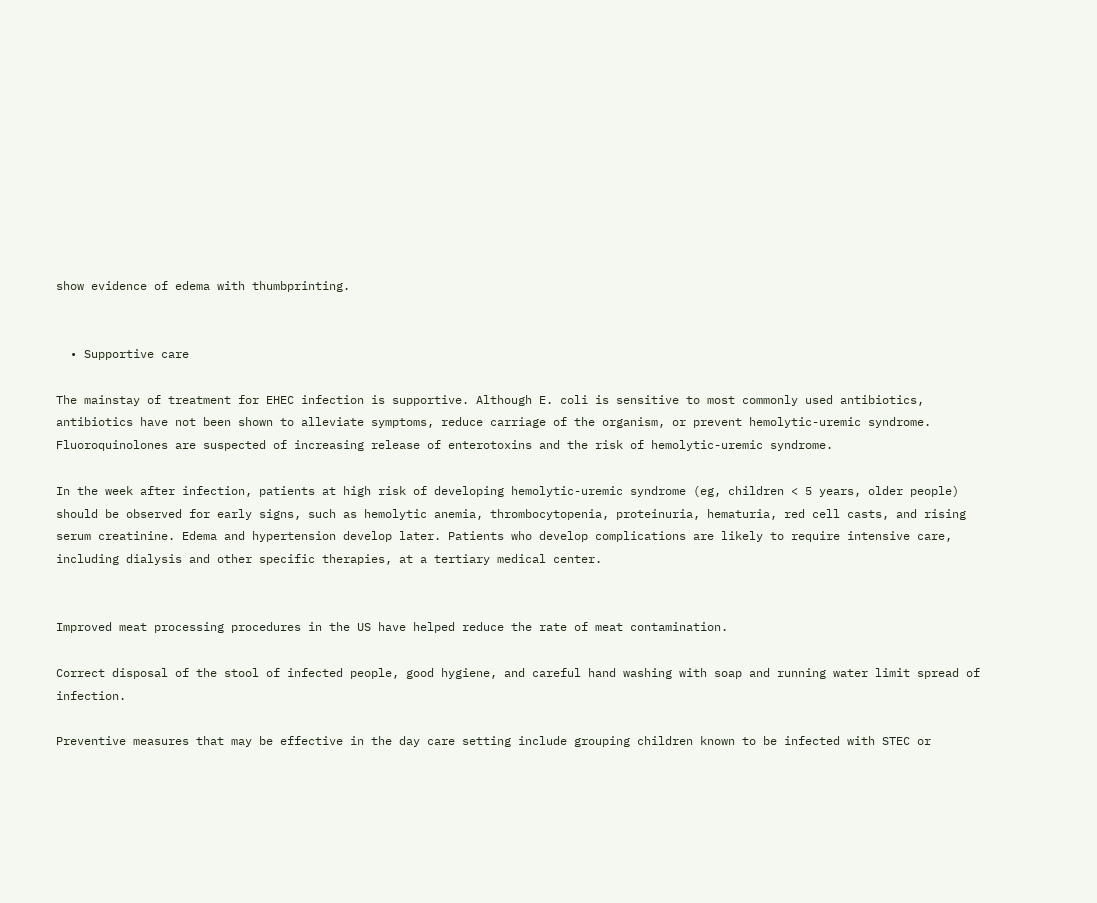show evidence of edema with thumbprinting.


  • Supportive care

The mainstay of treatment for EHEC infection is supportive. Although E. coli is sensitive to most commonly used antibiotics, antibiotics have not been shown to alleviate symptoms, reduce carriage of the organism, or prevent hemolytic-uremic syndrome. Fluoroquinolones are suspected of increasing release of enterotoxins and the risk of hemolytic-uremic syndrome.

In the week after infection, patients at high risk of developing hemolytic-uremic syndrome (eg, children < 5 years, older people) should be observed for early signs, such as hemolytic anemia, thrombocytopenia, proteinuria, hematuria, red cell casts, and rising serum creatinine. Edema and hypertension develop later. Patients who develop complications are likely to require intensive care, including dialysis and other specific therapies, at a tertiary medical center.


Improved meat processing procedures in the US have helped reduce the rate of meat contamination.

Correct disposal of the stool of infected people, good hygiene, and careful hand washing with soap and running water limit spread of infection.

Preventive measures that may be effective in the day care setting include grouping children known to be infected with STEC or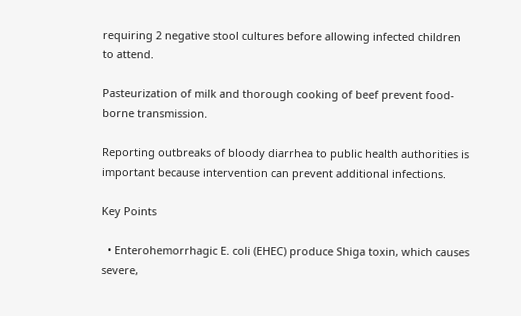requiring 2 negative stool cultures before allowing infected children to attend.

Pasteurization of milk and thorough cooking of beef prevent food-borne transmission.

Reporting outbreaks of bloody diarrhea to public health authorities is important because intervention can prevent additional infections.

Key Points

  • Enterohemorrhagic E. coli (EHEC) produce Shiga toxin, which causes severe,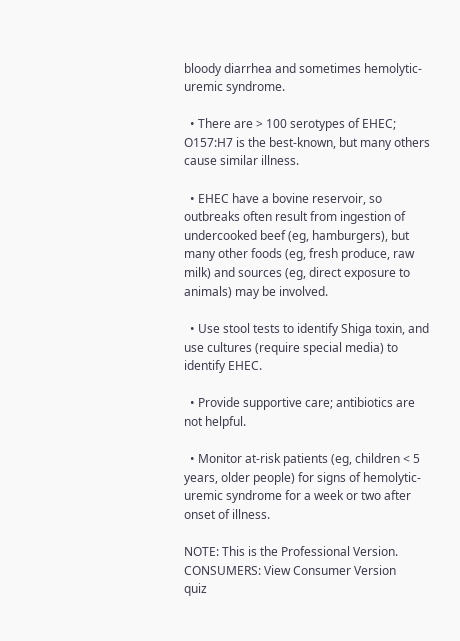bloody diarrhea and sometimes hemolytic-uremic syndrome.

  • There are > 100 serotypes of EHEC; O157:H7 is the best-known, but many others cause similar illness.

  • EHEC have a bovine reservoir, so outbreaks often result from ingestion of undercooked beef (eg, hamburgers), but many other foods (eg, fresh produce, raw milk) and sources (eg, direct exposure to animals) may be involved.

  • Use stool tests to identify Shiga toxin, and use cultures (require special media) to identify EHEC.

  • Provide supportive care; antibiotics are not helpful.

  • Monitor at-risk patients (eg, children < 5 years, older people) for signs of hemolytic-uremic syndrome for a week or two after onset of illness.

NOTE: This is the Professional Version. CONSUMERS: View Consumer Version
quiz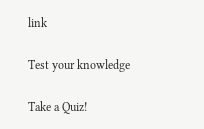link

Test your knowledge

Take a Quiz!